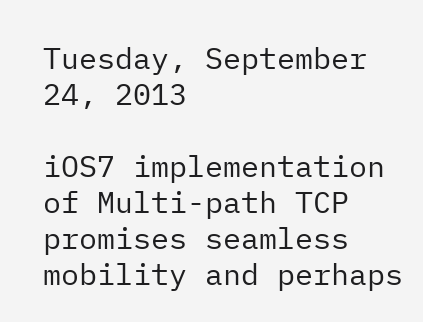Tuesday, September 24, 2013

iOS7 implementation of Multi-path TCP promises seamless mobility and perhaps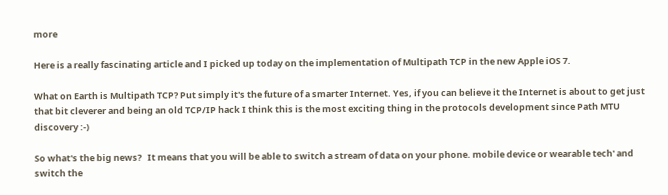more

Here is a really fascinating article and I picked up today on the implementation of Multipath TCP in the new Apple iOS 7.

What on Earth is Multipath TCP? Put simply it's the future of a smarter Internet. Yes, if you can believe it the Internet is about to get just that bit cleverer and being an old TCP/IP hack I think this is the most exciting thing in the protocols development since Path MTU discovery :-)

So what's the big news?   It means that you will be able to switch a stream of data on your phone. mobile device or wearable tech' and switch the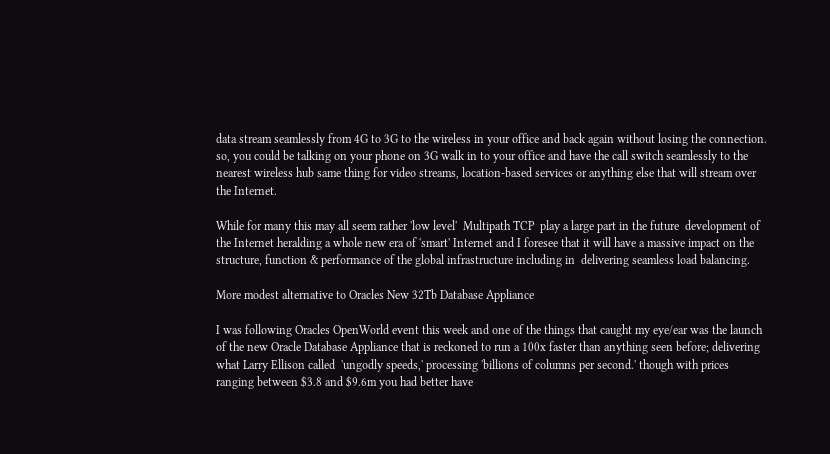data stream seamlessly from 4G to 3G to the wireless in your office and back again without losing the connection. so, you could be talking on your phone on 3G walk in to your office and have the call switch seamlessly to the nearest wireless hub same thing for video streams, location-based services or anything else that will stream over the Internet.

While for many this may all seem rather 'low level'  Multipath TCP  play a large part in the future  development of the Internet heralding a whole new era of 'smart' Internet and I foresee that it will have a massive impact on the structure, function & performance of the global infrastructure including in  delivering seamless load balancing.

More modest alternative to Oracles New 32Tb Database Appliance

I was following Oracles OpenWorld event this week and one of the things that caught my eye/ear was the launch of the new Oracle Database Appliance that is reckoned to run a 100x faster than anything seen before; delivering what Larry Ellison called  'ungodly speeds,' processing 'billions of columns per second.' though with prices ranging between $3.8 and $9.6m you had better have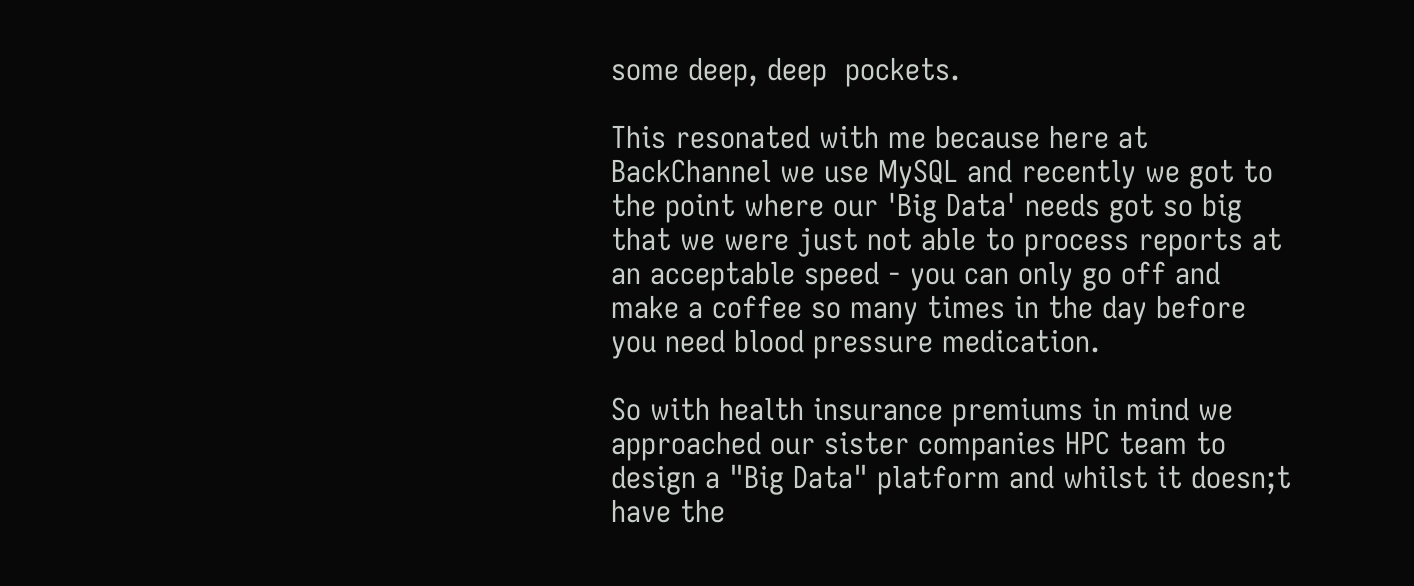some deep, deep  pockets.

This resonated with me because here at BackChannel we use MySQL and recently we got to the point where our 'Big Data' needs got so big that we were just not able to process reports at an acceptable speed - you can only go off and make a coffee so many times in the day before you need blood pressure medication.

So with health insurance premiums in mind we approached our sister companies HPC team to design a "Big Data" platform and whilst it doesn;t have the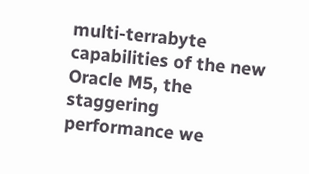multi-terrabyte capabilities of the new Oracle M5, the staggering performance we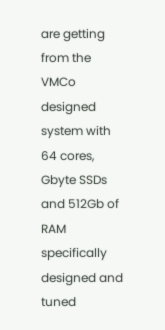are getting from the VMCo designed system with 64 cores, Gbyte SSDs and 512Gb of RAM specifically designed and tuned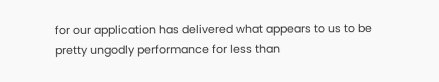for our application has delivered what appears to us to be pretty ungodly performance for less than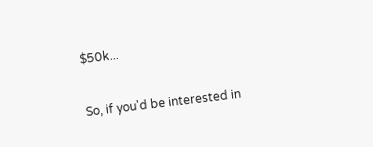$50k...

So, if you'd be interested in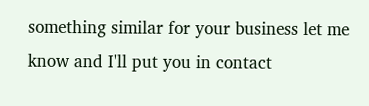something similar for your business let me know and I'll put you in contact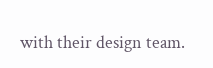with their design team.